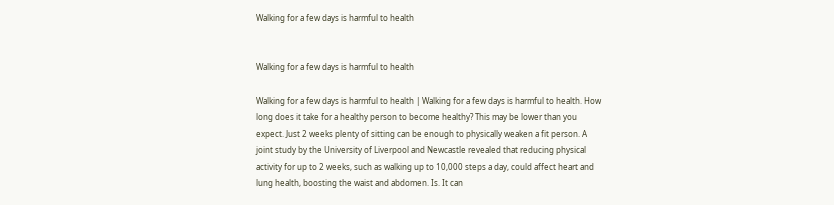Walking for a few days is harmful to health


Walking for a few days is harmful to health

Walking for a few days is harmful to health | Walking for a few days is harmful to health. How long does it take for a healthy person to become healthy? This may be lower than you expect. Just 2 weeks plenty of sitting can be enough to physically weaken a fit person. A joint study by the University of Liverpool and Newcastle revealed that reducing physical activity for up to 2 weeks, such as walking up to 10,000 steps a day, could affect heart and lung health, boosting the waist and abdomen. Is. It can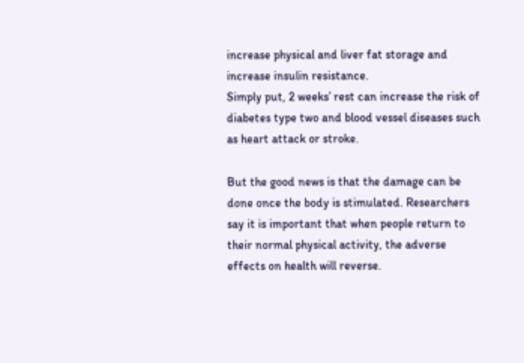increase physical and liver fat storage and increase insulin resistance.
Simply put, 2 weeks’ rest can increase the risk of diabetes type two and blood vessel diseases such as heart attack or stroke.

But the good news is that the damage can be done once the body is stimulated. Researchers say it is important that when people return to their normal physical activity, the adverse effects on health will reverse.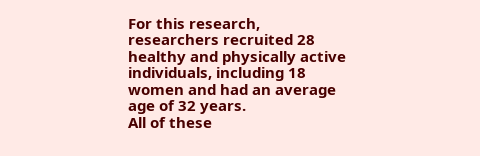For this research, researchers recruited 28 healthy and physically active individuals, including 18 women and had an average age of 32 years.
All of these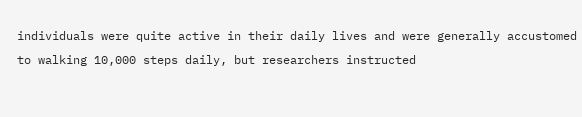individuals were quite active in their daily lives and were generally accustomed to walking 10,000 steps daily, but researchers instructed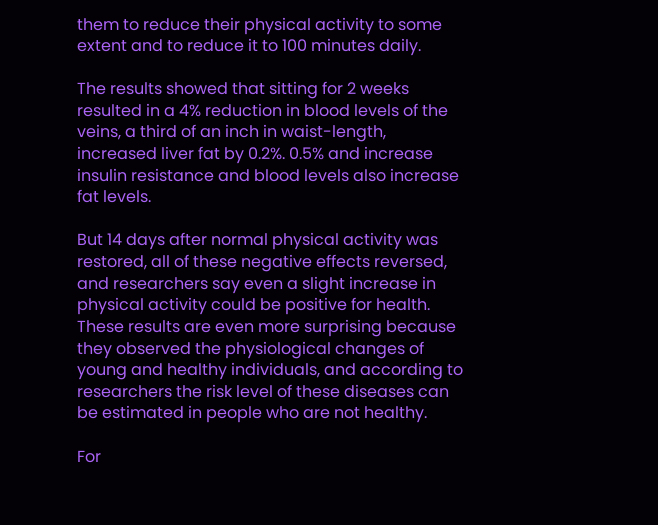them to reduce their physical activity to some extent and to reduce it to 100 minutes daily.

The results showed that sitting for 2 weeks resulted in a 4% reduction in blood levels of the veins, a third of an inch in waist-length, increased liver fat by 0.2%. 0.5% and increase insulin resistance and blood levels also increase fat levels.

But 14 days after normal physical activity was restored, all of these negative effects reversed, and researchers say even a slight increase in physical activity could be positive for health.
These results are even more surprising because they observed the physiological changes of young and healthy individuals, and according to researchers the risk level of these diseases can be estimated in people who are not healthy.

For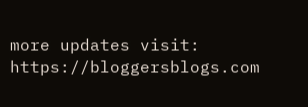more updates visit: https://bloggersblogs.com